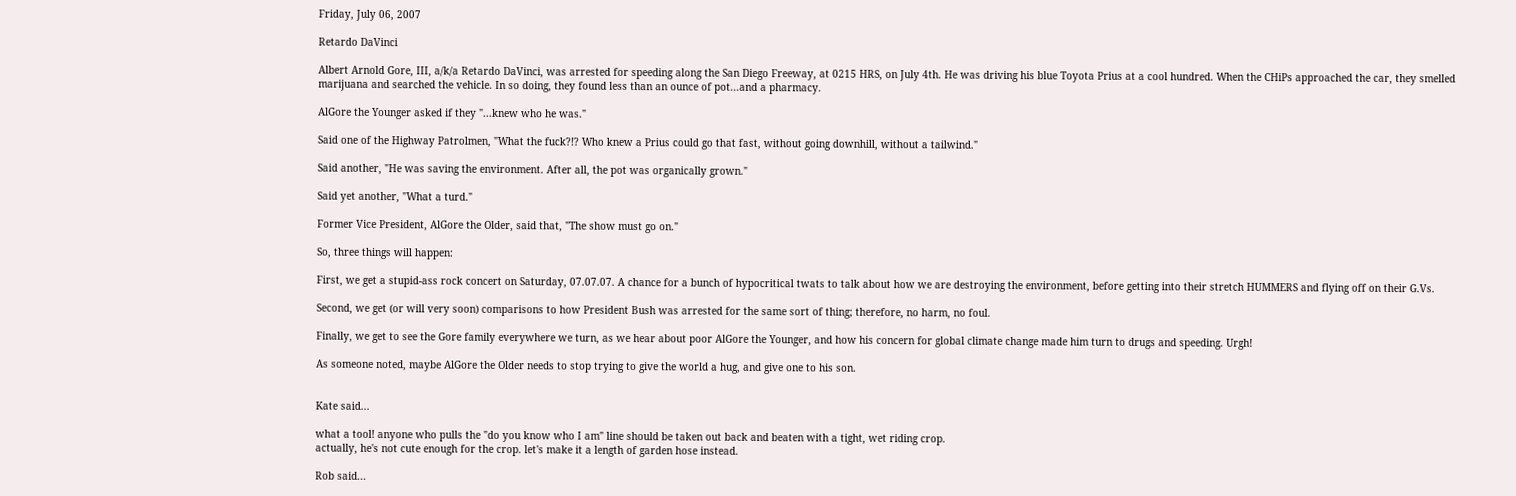Friday, July 06, 2007

Retardo DaVinci

Albert Arnold Gore, III, a/k/a Retardo DaVinci, was arrested for speeding along the San Diego Freeway, at 0215 HRS, on July 4th. He was driving his blue Toyota Prius at a cool hundred. When the CHiPs approached the car, they smelled marijuana and searched the vehicle. In so doing, they found less than an ounce of pot...and a pharmacy.

AlGore the Younger asked if they "...knew who he was."

Said one of the Highway Patrolmen, "What the fuck?!? Who knew a Prius could go that fast, without going downhill, without a tailwind."

Said another, "He was saving the environment. After all, the pot was organically grown."

Said yet another, "What a turd."

Former Vice President, AlGore the Older, said that, "The show must go on."

So, three things will happen:

First, we get a stupid-ass rock concert on Saturday, 07.07.07. A chance for a bunch of hypocritical twats to talk about how we are destroying the environment, before getting into their stretch HUMMERS and flying off on their G.Vs.

Second, we get (or will very soon) comparisons to how President Bush was arrested for the same sort of thing; therefore, no harm, no foul.

Finally, we get to see the Gore family everywhere we turn, as we hear about poor AlGore the Younger, and how his concern for global climate change made him turn to drugs and speeding. Urgh!

As someone noted, maybe AlGore the Older needs to stop trying to give the world a hug, and give one to his son.


Kate said...

what a tool! anyone who pulls the "do you know who I am" line should be taken out back and beaten with a tight, wet riding crop.
actually, he's not cute enough for the crop. let's make it a length of garden hose instead.

Rob said...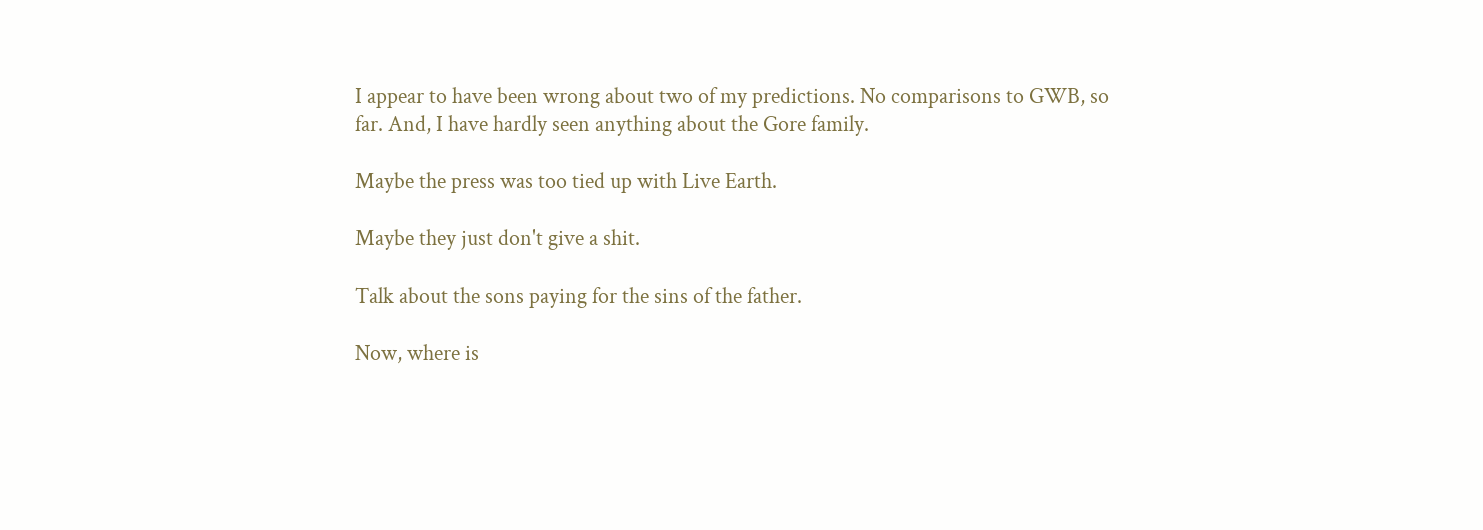I appear to have been wrong about two of my predictions. No comparisons to GWB, so far. And, I have hardly seen anything about the Gore family.

Maybe the press was too tied up with Live Earth.

Maybe they just don't give a shit.

Talk about the sons paying for the sins of the father.

Now, where is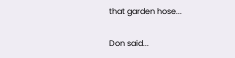that garden hose...

Don said...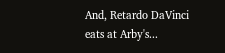And, Retardo DaVinci eats at Arby's...